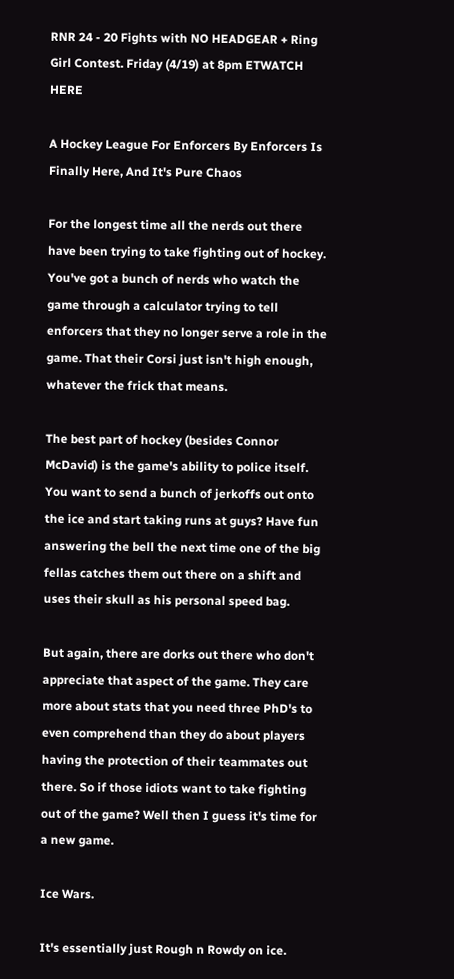RNR 24 - 20 Fights with NO HEADGEAR + Ring Girl Contest. Friday (4/19) at 8pm ETWATCH HERE

A Hockey League For Enforcers By Enforcers Is Finally Here, And It's Pure Chaos

For the longest time all the nerds out there have been trying to take fighting out of hockey. You've got a bunch of nerds who watch the game through a calculator trying to tell enforcers that they no longer serve a role in the game. That their Corsi just isn't high enough, whatever the frick that means.

The best part of hockey (besides Connor McDavid) is the game's ability to police itself. You want to send a bunch of jerkoffs out onto the ice and start taking runs at guys? Have fun answering the bell the next time one of the big fellas catches them out there on a shift and uses their skull as his personal speed bag.

But again, there are dorks out there who don't appreciate that aspect of the game. They care more about stats that you need three PhD's to even comprehend than they do about players having the protection of their teammates out there. So if those idiots want to take fighting out of the game? Well then I guess it's time for a new game.

Ice Wars.

It's essentially just Rough n Rowdy on ice.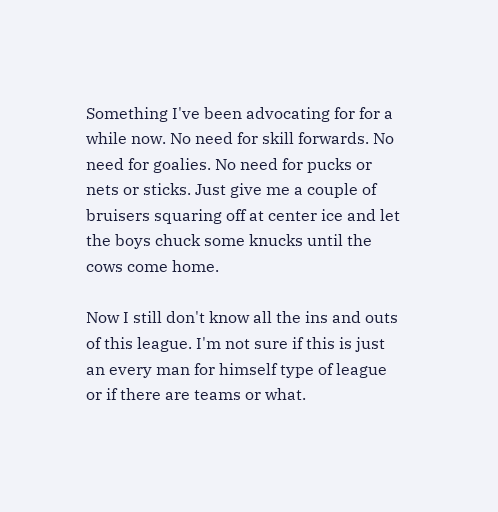Something I've been advocating for for a while now. No need for skill forwards. No need for goalies. No need for pucks or nets or sticks. Just give me a couple of bruisers squaring off at center ice and let the boys chuck some knucks until the cows come home.

Now I still don't know all the ins and outs of this league. I'm not sure if this is just an every man for himself type of league or if there are teams or what.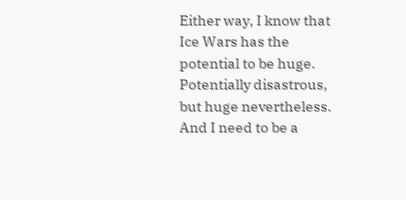Either way, I know that Ice Wars has the potential to be huge. Potentially disastrous, but huge nevertheless. And I need to be a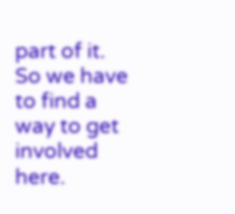part of it. So we have to find a way to get involved here.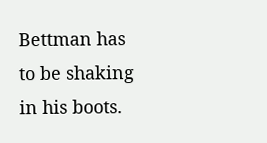Bettman has to be shaking in his boots.